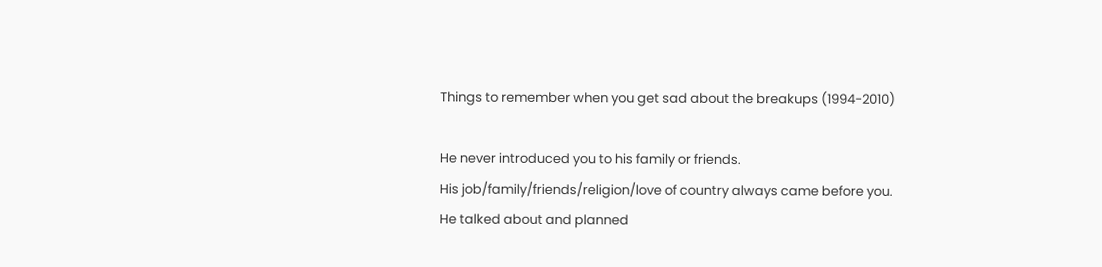Things to remember when you get sad about the breakups (1994-2010)

He never introduced you to his family or friends.
His job/family/friends/religion/love of country always came before you.
He talked about and planned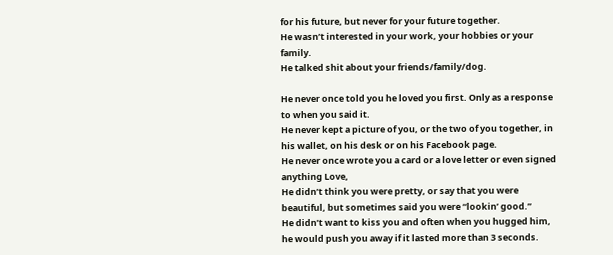for his future, but never for your future together.
He wasn’t interested in your work, your hobbies or your family.
He talked shit about your friends/family/dog.

He never once told you he loved you first. Only as a response to when you said it.
He never kept a picture of you, or the two of you together, in his wallet, on his desk or on his Facebook page.
He never once wrote you a card or a love letter or even signed anything Love,
He didn’t think you were pretty, or say that you were beautiful, but sometimes said you were “lookin’ good.”
He didn’t want to kiss you and often when you hugged him, he would push you away if it lasted more than 3 seconds.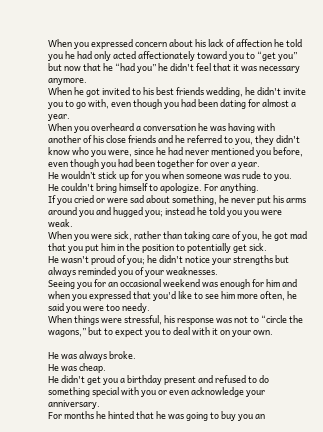When you expressed concern about his lack of affection he told you he had only acted affectionately toward you to “get you” but now that he “had you” he didn't feel that it was necessary anymore.
When he got invited to his best friends wedding, he didn't invite you to go with, even though you had been dating for almost a year.
When you overheard a conversation he was having with another of his close friends and he referred to you, they didn't know who you were, since he had never mentioned you before, even though you had been together for over a year.
He wouldn’t stick up for you when someone was rude to you.
He couldn't bring himself to apologize. For anything.
If you cried or were sad about something, he never put his arms around you and hugged you; instead he told you you were weak.
When you were sick, rather than taking care of you, he got mad that you put him in the position to potentially get sick.
He wasn't proud of you; he didn't notice your strengths but always reminded you of your weaknesses.
Seeing you for an occasional weekend was enough for him and when you expressed that you'd like to see him more often, he said you were too needy.
When things were stressful, his response was not to “circle the wagons,” but to expect you to deal with it on your own.

He was always broke.
He was cheap.
He didn't get you a birthday present and refused to do something special with you or even acknowledge your anniversary.
For months he hinted that he was going to buy you an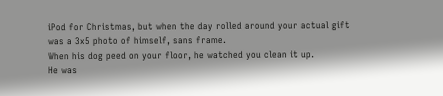iPod for Christmas, but when the day rolled around your actual gift was a 3x5 photo of himself, sans frame.
When his dog peed on your floor, he watched you clean it up.
He was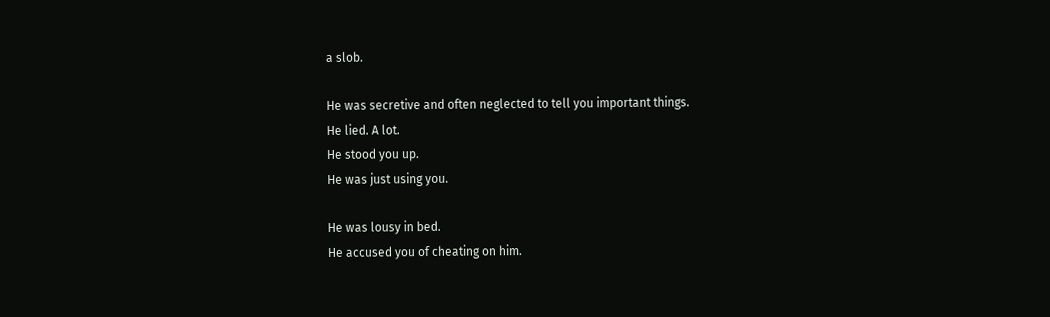a slob.

He was secretive and often neglected to tell you important things.
He lied. A lot.
He stood you up.
He was just using you.

He was lousy in bed.
He accused you of cheating on him.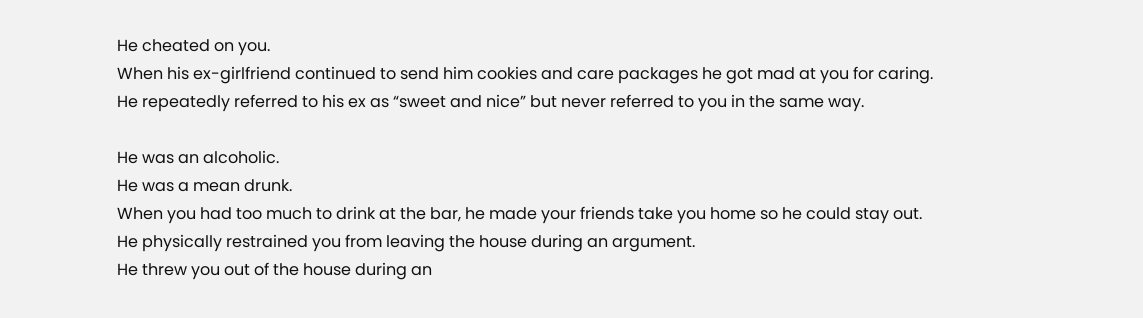He cheated on you.
When his ex-girlfriend continued to send him cookies and care packages he got mad at you for caring.
He repeatedly referred to his ex as “sweet and nice” but never referred to you in the same way.

He was an alcoholic.
He was a mean drunk.
When you had too much to drink at the bar, he made your friends take you home so he could stay out.
He physically restrained you from leaving the house during an argument.
He threw you out of the house during an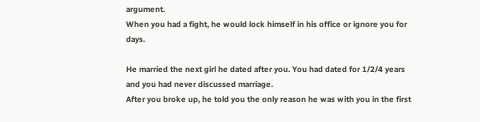argument.
When you had a fight, he would lock himself in his office or ignore you for days.

He married the next girl he dated after you. You had dated for 1/2/4 years and you had never discussed marriage.
After you broke up, he told you the only reason he was with you in the first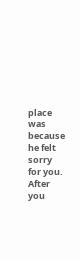place was because he felt sorry for you.
After you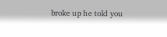broke up he told you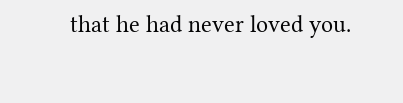that he had never loved you.